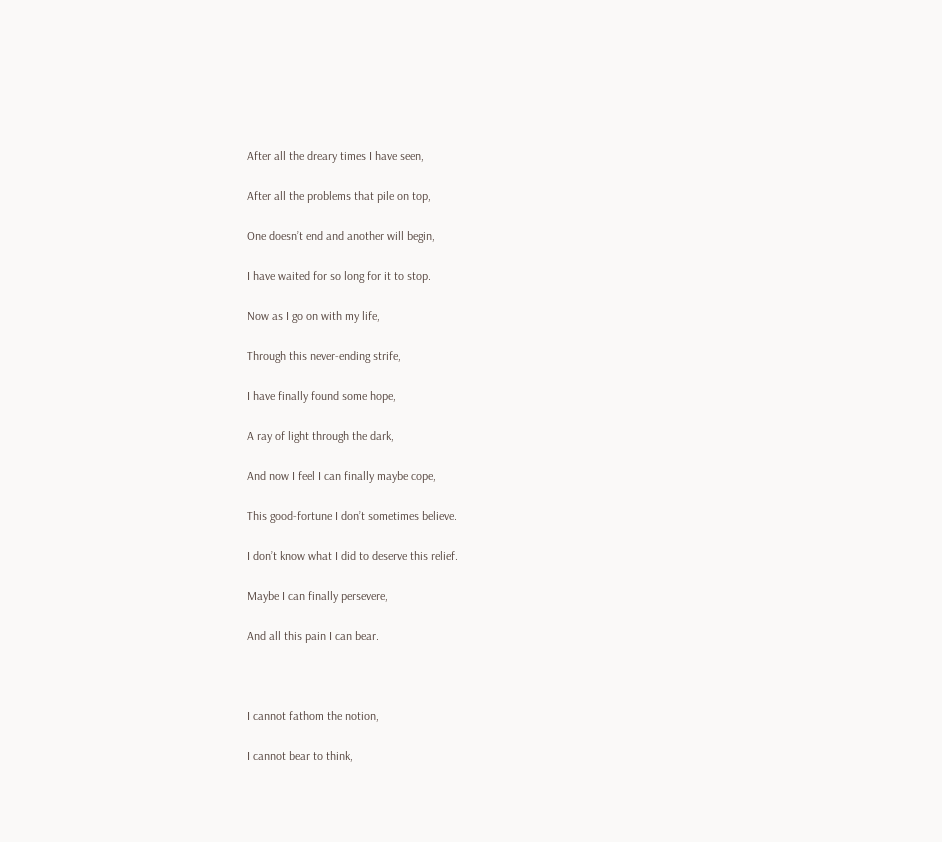After all the dreary times I have seen,

After all the problems that pile on top,

One doesn’t end and another will begin,

I have waited for so long for it to stop.

Now as I go on with my life,

Through this never-ending strife,

I have finally found some hope,

A ray of light through the dark,

And now I feel I can finally maybe cope,

This good-fortune I don’t sometimes believe.

I don’t know what I did to deserve this relief.

Maybe I can finally persevere,

And all this pain I can bear.



I cannot fathom the notion,

I cannot bear to think,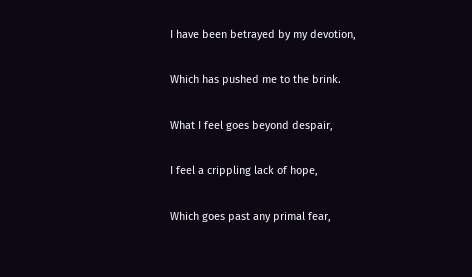I have been betrayed by my devotion,

Which has pushed me to the brink.

What I feel goes beyond despair,

I feel a crippling lack of hope,

Which goes past any primal fear,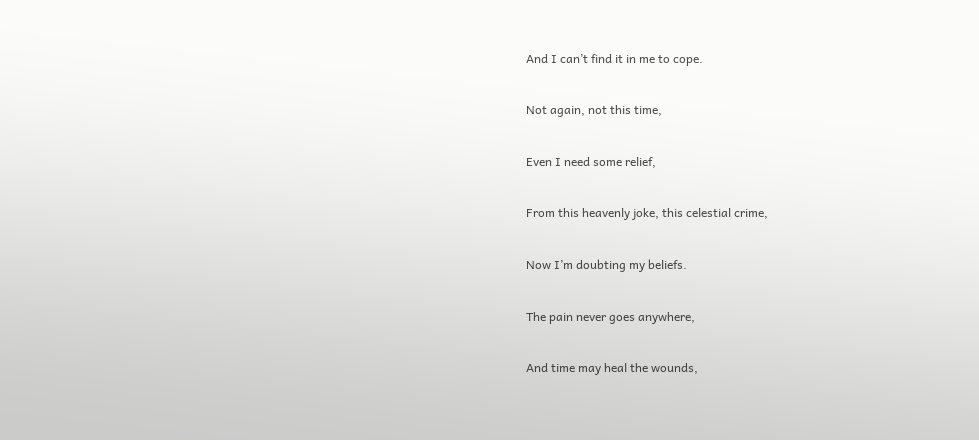And I can’t find it in me to cope.

Not again, not this time,

Even I need some relief,

From this heavenly joke, this celestial crime,

Now I’m doubting my beliefs.

The pain never goes anywhere,

And time may heal the wounds,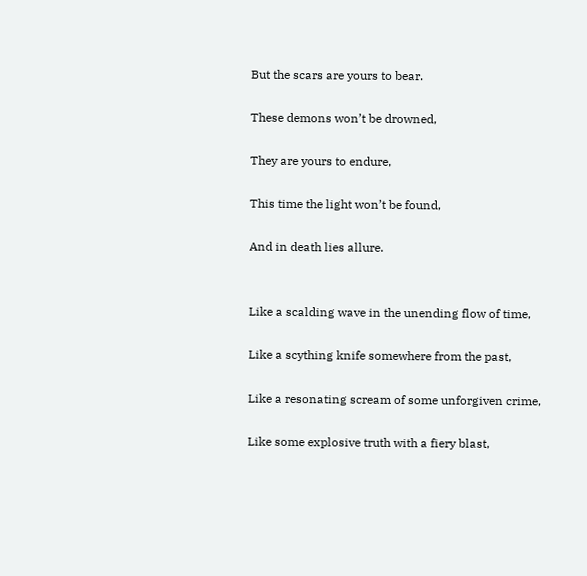But the scars are yours to bear.

These demons won’t be drowned,

They are yours to endure,

This time the light won’t be found,

And in death lies allure.


Like a scalding wave in the unending flow of time,

Like a scything knife somewhere from the past,

Like a resonating scream of some unforgiven crime,

Like some explosive truth with a fiery blast,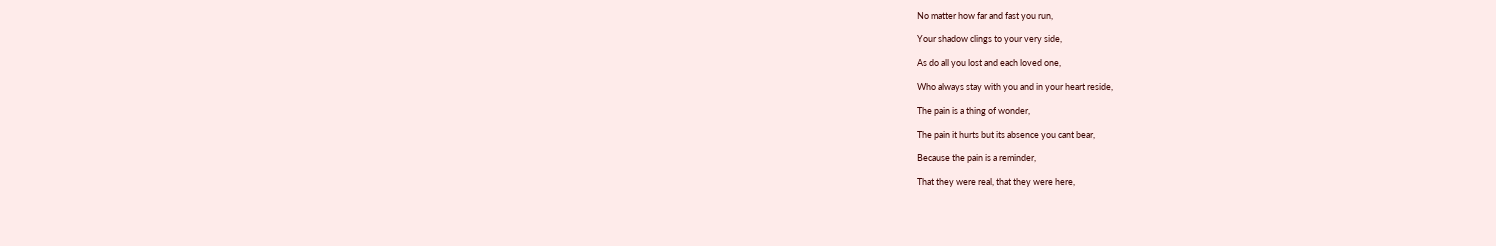No matter how far and fast you run,

Your shadow clings to your very side,

As do all you lost and each loved one,

Who always stay with you and in your heart reside,

The pain is a thing of wonder,

The pain it hurts but its absence you cant bear,

Because the pain is a reminder,

That they were real, that they were here,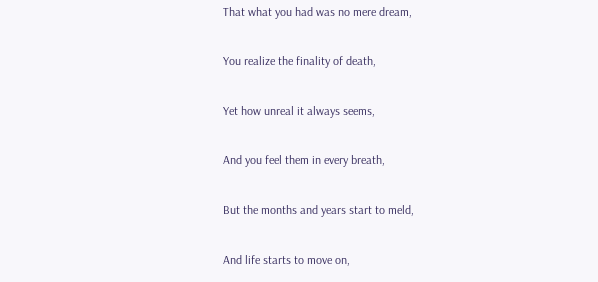That what you had was no mere dream,

You realize the finality of death,

Yet how unreal it always seems,

And you feel them in every breath,

But the months and years start to meld,

And life starts to move on,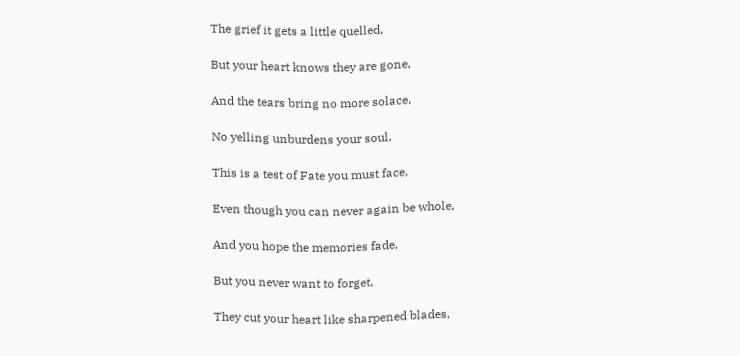The grief it gets a little quelled,

But your heart knows they are gone,

And the tears bring no more solace,

No yelling unburdens your soul,

This is a test of Fate you must face,

Even though you can never again be whole,

And you hope the memories fade,

But you never want to forget,

They cut your heart like sharpened blades,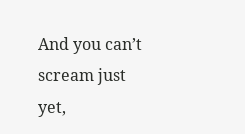And you can’t scream just yet,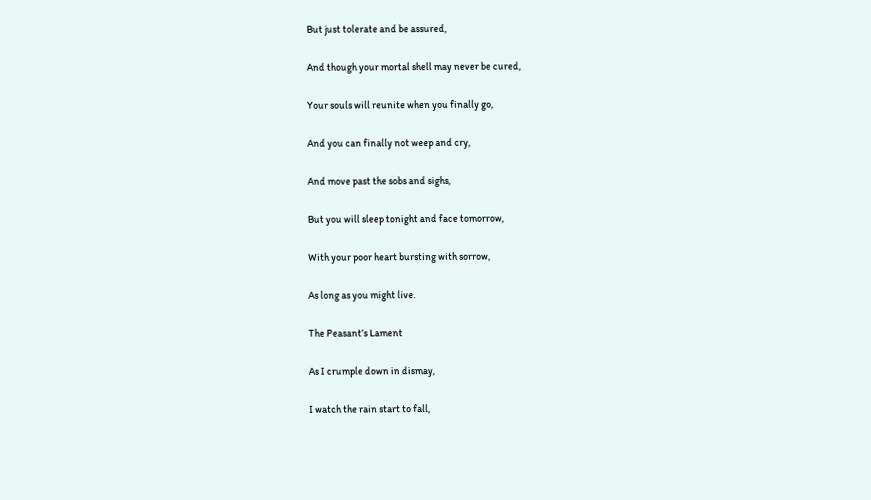But just tolerate and be assured,

And though your mortal shell may never be cured,

Your souls will reunite when you finally go,

And you can finally not weep and cry,

And move past the sobs and sighs,

But you will sleep tonight and face tomorrow,

With your poor heart bursting with sorrow,

As long as you might live.

The Peasant’s Lament

As I crumple down in dismay,

I watch the rain start to fall,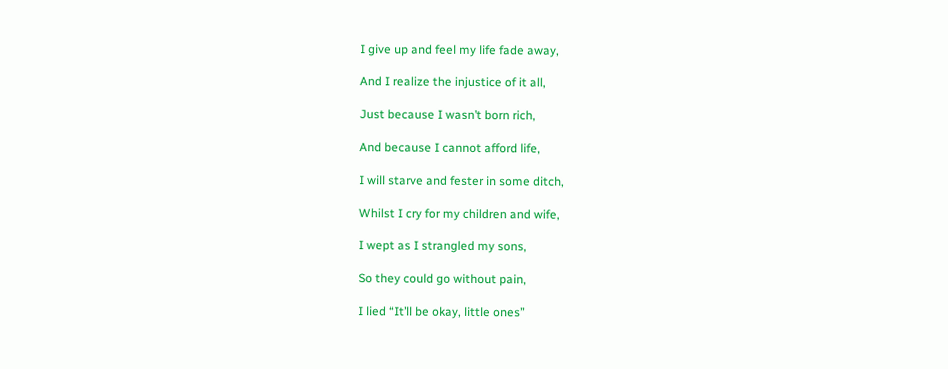I give up and feel my life fade away,

And I realize the injustice of it all,

Just because I wasn’t born rich,

And because I cannot afford life,

I will starve and fester in some ditch,

Whilst I cry for my children and wife,

I wept as I strangled my sons,

So they could go without pain,

I lied “It’ll be okay, little ones”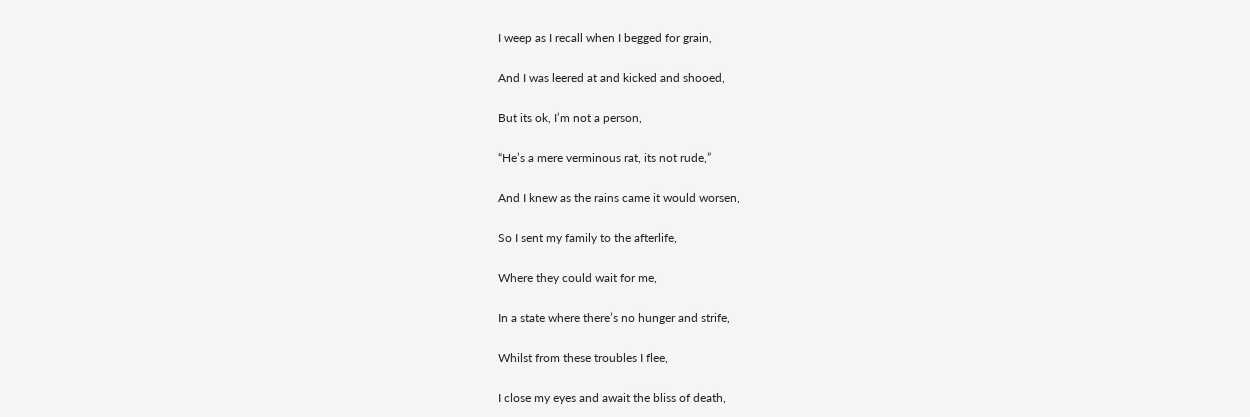I weep as I recall when I begged for grain,

And I was leered at and kicked and shooed,

But its ok, I’m not a person,

“He’s a mere verminous rat, its not rude,”

And I knew as the rains came it would worsen,

So I sent my family to the afterlife,

Where they could wait for me,

In a state where there’s no hunger and strife,

Whilst from these troubles I flee,

I close my eyes and await the bliss of death,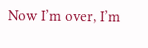Now I’m over, I’m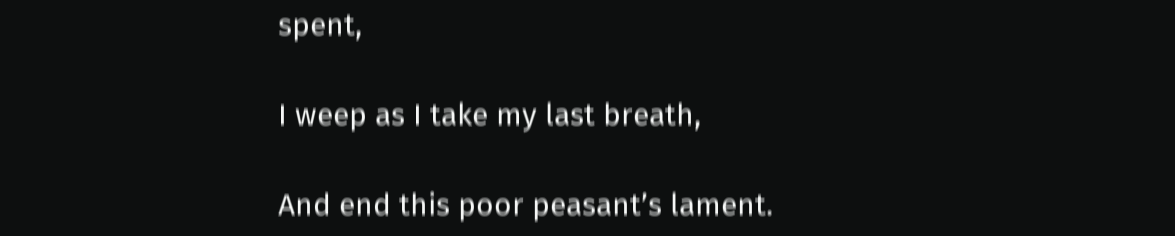spent,

I weep as I take my last breath,

And end this poor peasant’s lament.